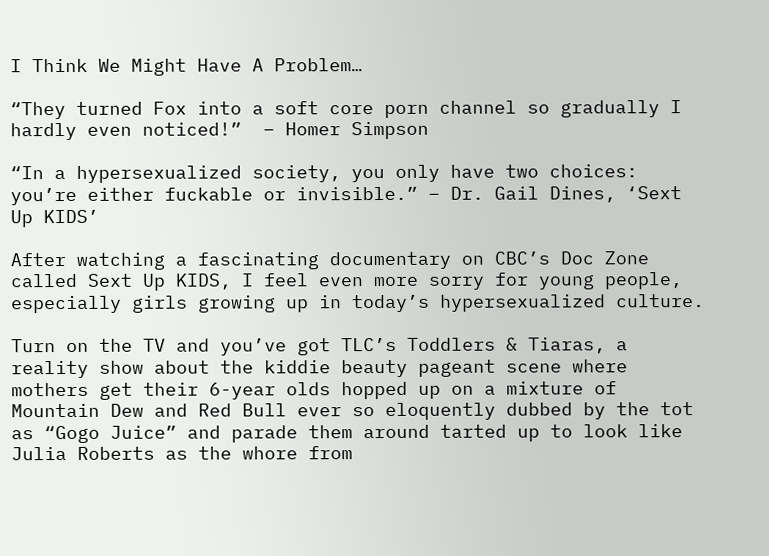I Think We Might Have A Problem…

“They turned Fox into a soft core porn channel so gradually I hardly even noticed!”  – Homer Simpson

“In a hypersexualized society, you only have two choices: you’re either fuckable or invisible.” – Dr. Gail Dines, ‘Sext Up KIDS’

After watching a fascinating documentary on CBC’s Doc Zone called Sext Up KIDS, I feel even more sorry for young people, especially girls growing up in today’s hypersexualized culture.

Turn on the TV and you’ve got TLC’s Toddlers & Tiaras, a reality show about the kiddie beauty pageant scene where mothers get their 6-year olds hopped up on a mixture of Mountain Dew and Red Bull ever so eloquently dubbed by the tot as “Gogo Juice” and parade them around tarted up to look like Julia Roberts as the whore from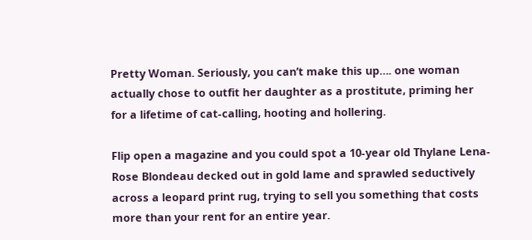Pretty Woman. Seriously, you can’t make this up…. one woman actually chose to outfit her daughter as a prostitute, priming her for a lifetime of cat-calling, hooting and hollering.

Flip open a magazine and you could spot a 10-year old Thylane Lena-Rose Blondeau decked out in gold lame and sprawled seductively across a leopard print rug, trying to sell you something that costs more than your rent for an entire year.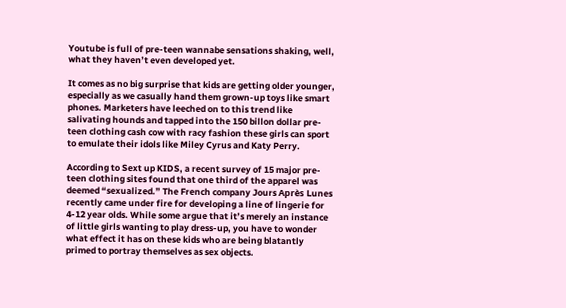Youtube is full of pre-teen wannabe sensations shaking, well, what they haven’t even developed yet.

It comes as no big surprise that kids are getting older younger, especially as we casually hand them grown-up toys like smart phones. Marketers have leeched on to this trend like salivating hounds and tapped into the 150 billon dollar pre-teen clothing cash cow with racy fashion these girls can sport to emulate their idols like Miley Cyrus and Katy Perry.

According to Sext up KIDS, a recent survey of 15 major pre-teen clothing sites found that one third of the apparel was deemed “sexualized.” The French company Jours Après Lunes recently came under fire for developing a line of lingerie for 4-12 year olds. While some argue that it’s merely an instance of little girls wanting to play dress-up, you have to wonder what effect it has on these kids who are being blatantly primed to portray themselves as sex objects.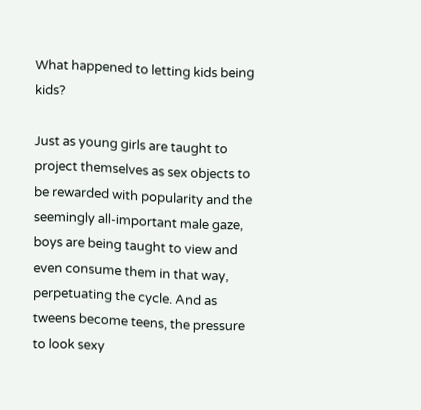What happened to letting kids being kids?

Just as young girls are taught to project themselves as sex objects to be rewarded with popularity and the seemingly all-important male gaze, boys are being taught to view and even consume them in that way, perpetuating the cycle. And as tweens become teens, the pressure to look sexy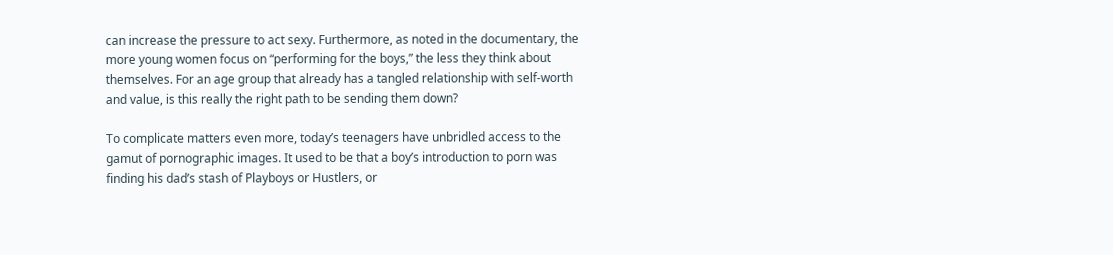can increase the pressure to act sexy. Furthermore, as noted in the documentary, the more young women focus on “performing for the boys,” the less they think about themselves. For an age group that already has a tangled relationship with self-worth and value, is this really the right path to be sending them down?

To complicate matters even more, today’s teenagers have unbridled access to the gamut of pornographic images. It used to be that a boy’s introduction to porn was finding his dad’s stash of Playboys or Hustlers, or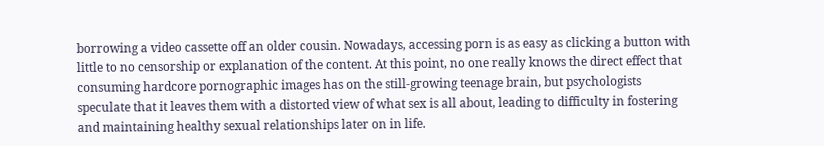borrowing a video cassette off an older cousin. Nowadays, accessing porn is as easy as clicking a button with little to no censorship or explanation of the content. At this point, no one really knows the direct effect that consuming hardcore pornographic images has on the still-growing teenage brain, but psychologists speculate that it leaves them with a distorted view of what sex is all about, leading to difficulty in fostering and maintaining healthy sexual relationships later on in life.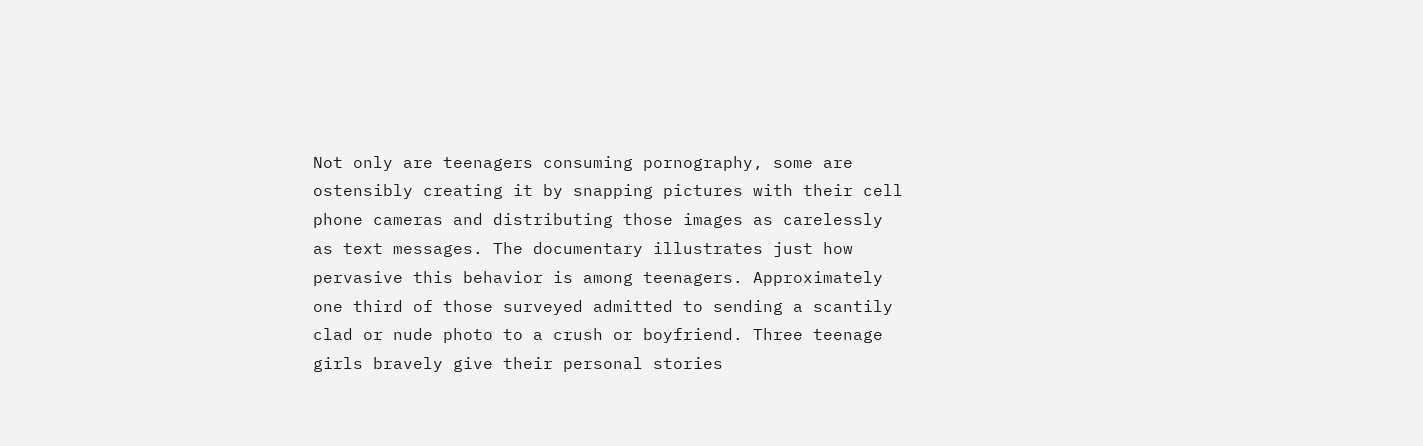Not only are teenagers consuming pornography, some are ostensibly creating it by snapping pictures with their cell phone cameras and distributing those images as carelessly as text messages. The documentary illustrates just how pervasive this behavior is among teenagers. Approximately one third of those surveyed admitted to sending a scantily clad or nude photo to a crush or boyfriend. Three teenage girls bravely give their personal stories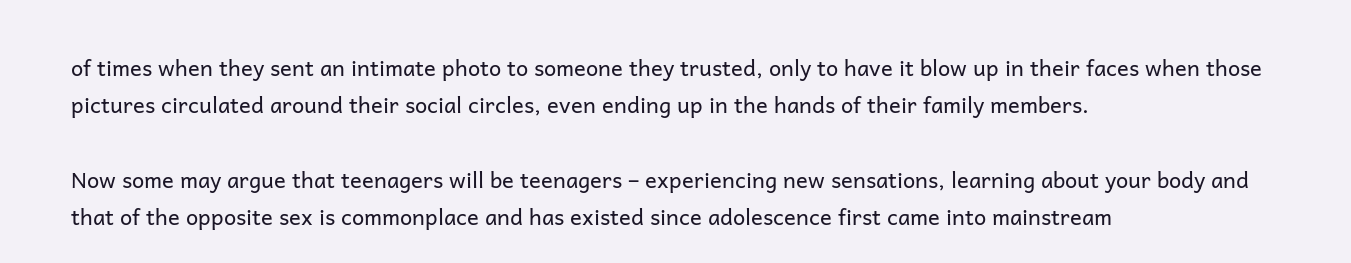of times when they sent an intimate photo to someone they trusted, only to have it blow up in their faces when those pictures circulated around their social circles, even ending up in the hands of their family members.

Now some may argue that teenagers will be teenagers – experiencing new sensations, learning about your body and that of the opposite sex is commonplace and has existed since adolescence first came into mainstream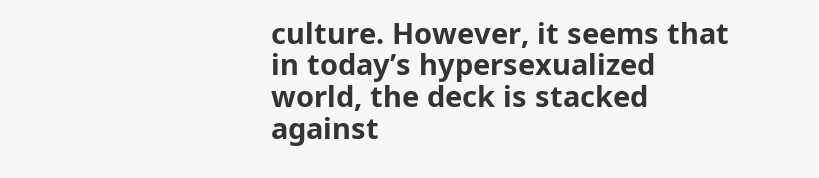culture. However, it seems that in today’s hypersexualized world, the deck is stacked against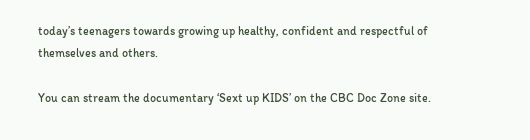today’s teenagers towards growing up healthy, confident and respectful of themselves and others.

You can stream the documentary ‘Sext up KIDS’ on the CBC Doc Zone site.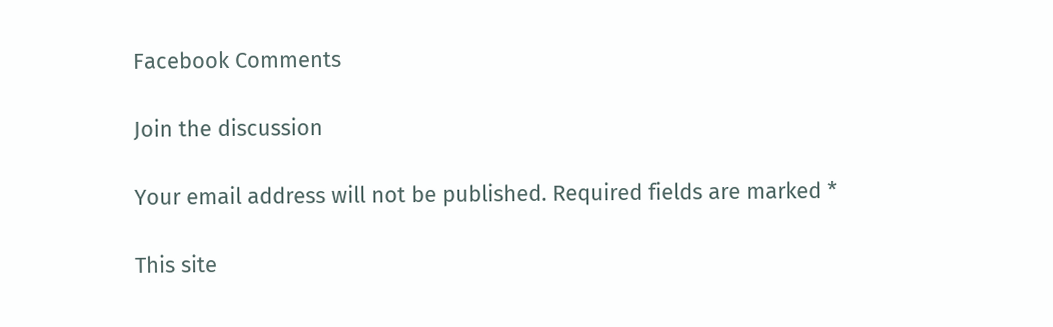Facebook Comments

Join the discussion

Your email address will not be published. Required fields are marked *

This site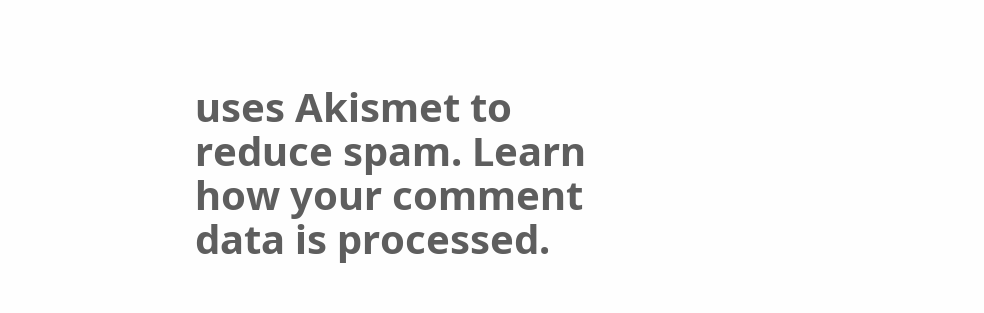uses Akismet to reduce spam. Learn how your comment data is processed.